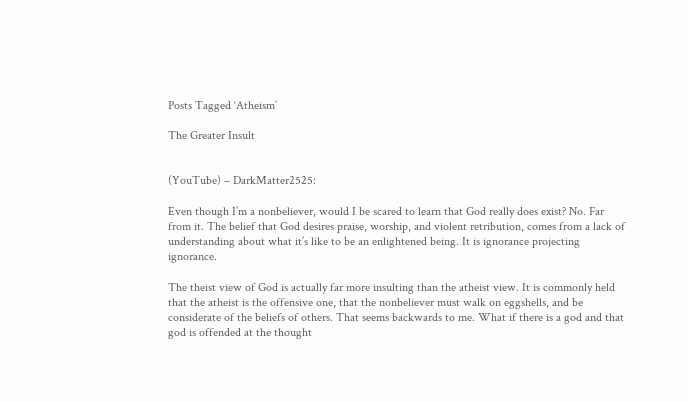Posts Tagged ‘Atheism’

The Greater Insult


(YouTube) – DarkMatter2525:

Even though I’m a nonbeliever, would I be scared to learn that God really does exist? No. Far from it. The belief that God desires praise, worship, and violent retribution, comes from a lack of understanding about what it’s like to be an enlightened being. It is ignorance projecting ignorance.

The theist view of God is actually far more insulting than the atheist view. It is commonly held that the atheist is the offensive one, that the nonbeliever must walk on eggshells, and be considerate of the beliefs of others. That seems backwards to me. What if there is a god and that god is offended at the thought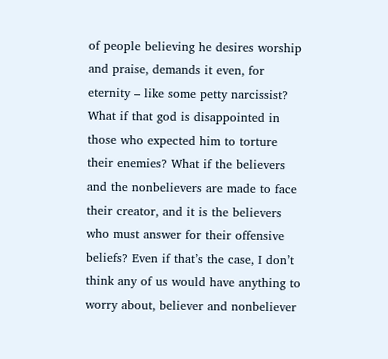of people believing he desires worship and praise, demands it even, for eternity – like some petty narcissist? What if that god is disappointed in those who expected him to torture their enemies? What if the believers and the nonbelievers are made to face their creator, and it is the believers who must answer for their offensive beliefs? Even if that’s the case, I don’t think any of us would have anything to worry about, believer and nonbeliever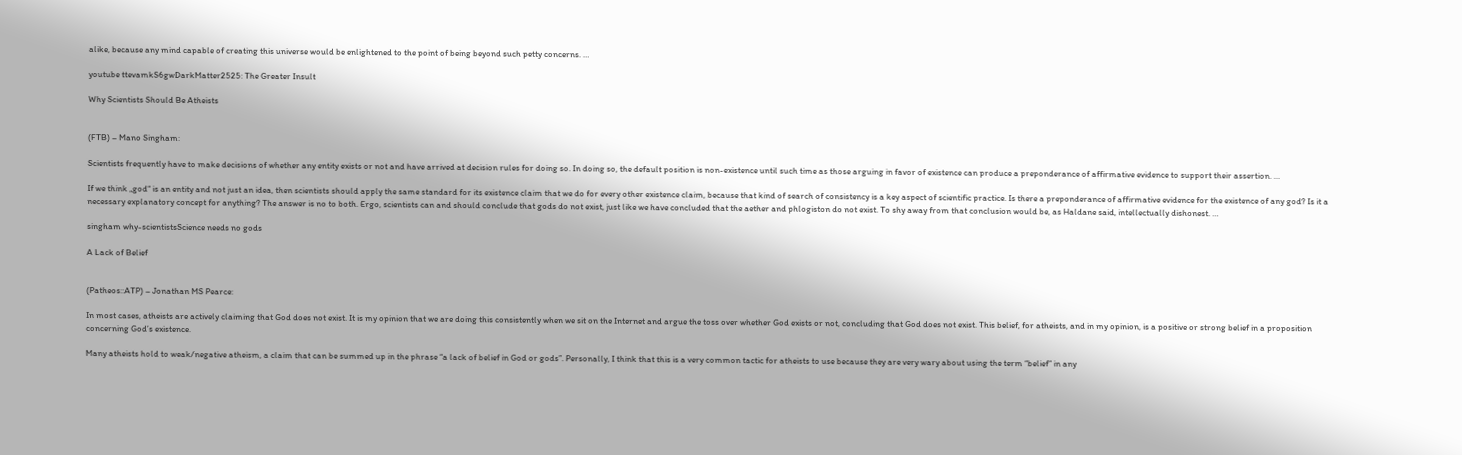alike, because any mind capable of creating this universe would be enlightened to the point of being beyond such petty concerns. …

youtube ttevamkS6gwDarkMatter2525: The Greater Insult

Why Scientists Should Be Atheists


(FTB) – Mano Singham:

Scientists frequently have to make decisions of whether any entity exists or not and have arrived at decision rules for doing so. In doing so, the default position is non-existence until such time as those arguing in favor of existence can produce a preponderance of affirmative evidence to support their assertion. …

If we think „god“ is an entity and not just an idea, then scientists should apply the same standard for its existence claim that we do for every other existence claim, because that kind of search of consistency is a key aspect of scientific practice. Is there a preponderance of affirmative evidence for the existence of any god? Is it a necessary explanatory concept for anything? The answer is no to both. Ergo, scientists can and should conclude that gods do not exist, just like we have concluded that the aether and phlogiston do not exist. To shy away from that conclusion would be, as Haldane said, intellectually dishonest. …

singham why-scientistsScience needs no gods

A Lack of Belief


(Patheos::ATP) – Jonathan MS Pearce:

In most cases, atheists are actively claiming that God does not exist. It is my opinion that we are doing this consistently when we sit on the Internet and argue the toss over whether God exists or not, concluding that God does not exist. This belief, for atheists, and in my opinion, is a positive or strong belief in a proposition concerning God’s existence.

Many atheists hold to weak/negative atheism, a claim that can be summed up in the phrase “a lack of belief in God or gods”. Personally, I think that this is a very common tactic for atheists to use because they are very wary about using the term “belief” in any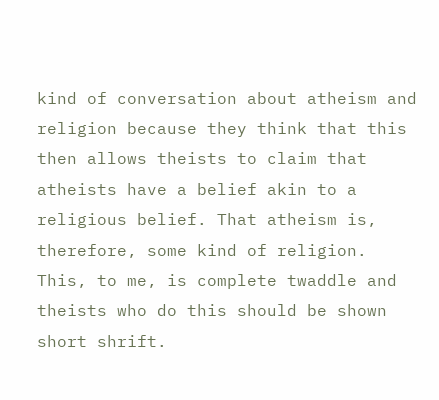kind of conversation about atheism and religion because they think that this then allows theists to claim that atheists have a belief akin to a religious belief. That atheism is, therefore, some kind of religion. This, to me, is complete twaddle and theists who do this should be shown short shrift.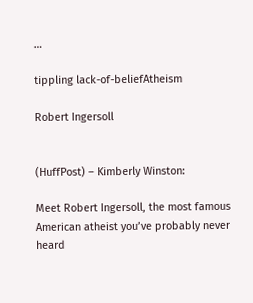…

tippling lack-of-beliefAtheism

Robert Ingersoll


(HuffPost) – Kimberly Winston:

Meet Robert Ingersoll, the most famous American atheist you’ve probably never heard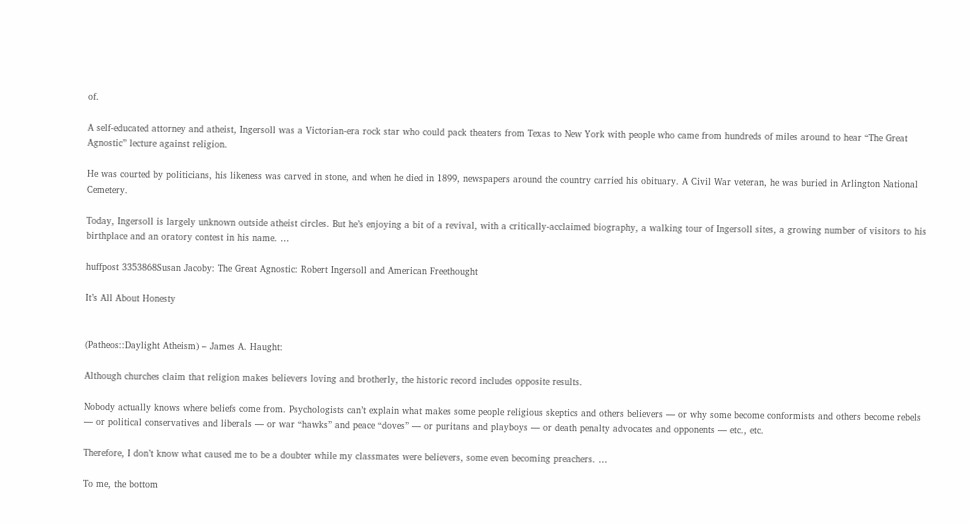of.

A self-educated attorney and atheist, Ingersoll was a Victorian-era rock star who could pack theaters from Texas to New York with people who came from hundreds of miles around to hear “The Great Agnostic” lecture against religion.

He was courted by politicians, his likeness was carved in stone, and when he died in 1899, newspapers around the country carried his obituary. A Civil War veteran, he was buried in Arlington National Cemetery.

Today, Ingersoll is largely unknown outside atheist circles. But he’s enjoying a bit of a revival, with a critically-acclaimed biography, a walking tour of Ingersoll sites, a growing number of visitors to his birthplace and an oratory contest in his name. …

huffpost 3353868Susan Jacoby: The Great Agnostic: Robert Ingersoll and American Freethought

It’s All About Honesty


(Patheos::Daylight Atheism) – James A. Haught:

Although churches claim that religion makes believers loving and brotherly, the historic record includes opposite results.

Nobody actually knows where beliefs come from. Psychologists can’t explain what makes some people religious skeptics and others believers — or why some become conformists and others become rebels — or political conservatives and liberals — or war “hawks” and peace “doves” — or puritans and playboys — or death penalty advocates and opponents — etc., etc.

Therefore, I don’t know what caused me to be a doubter while my classmates were believers, some even becoming preachers. …

To me, the bottom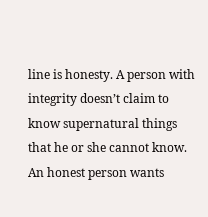line is honesty. A person with integrity doesn’t claim to know supernatural things that he or she cannot know. An honest person wants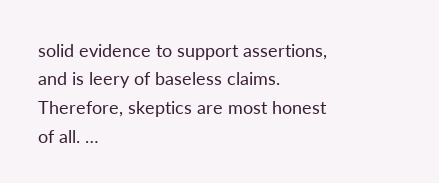solid evidence to support assertions, and is leery of baseless claims. Therefore, skeptics are most honest of all. …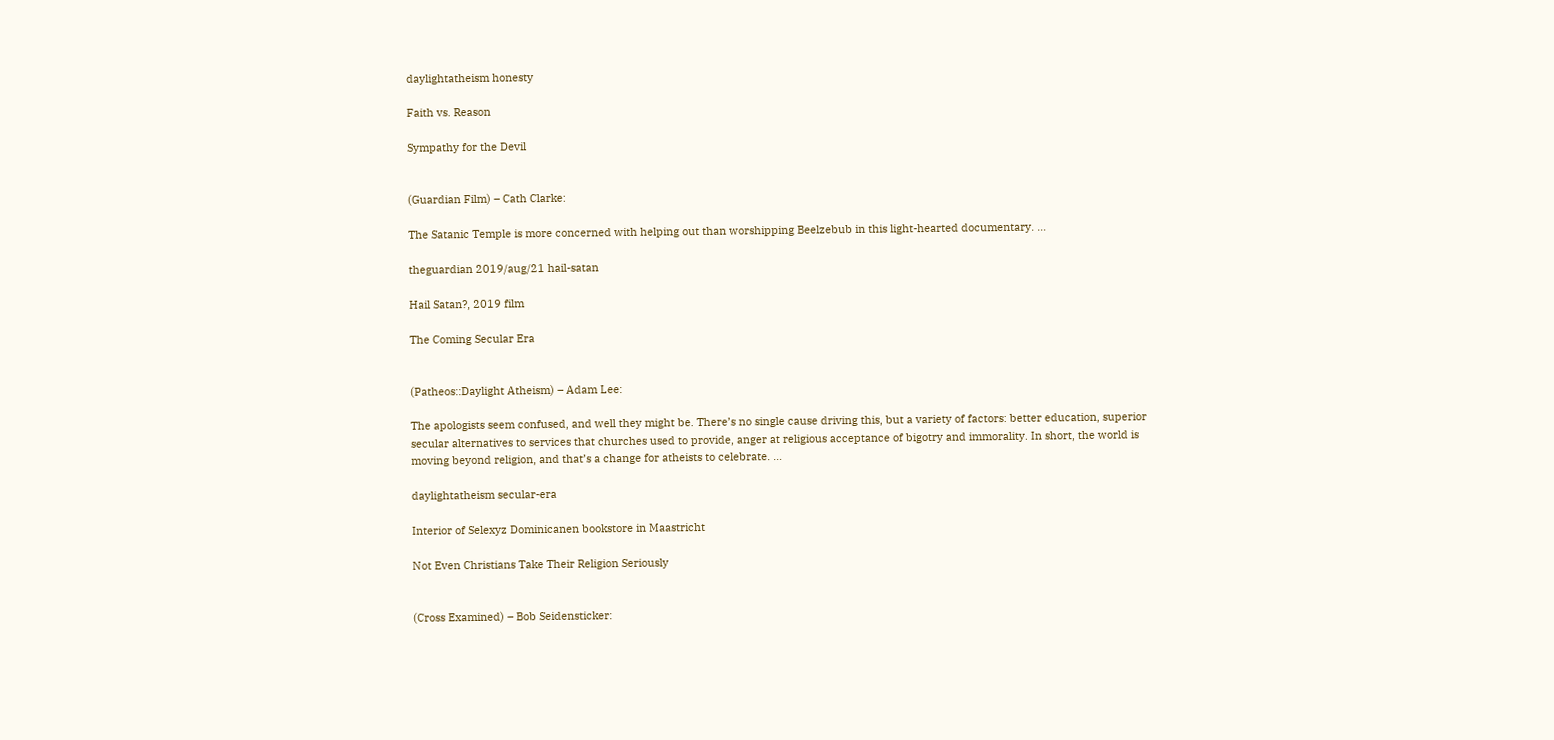daylightatheism honesty

Faith vs. Reason

Sympathy for the Devil


(Guardian Film) – Cath Clarke:

The Satanic Temple is more concerned with helping out than worshipping Beelzebub in this light-hearted documentary. …

theguardian 2019/aug/21 hail-satan

Hail Satan?, 2019 film

The Coming Secular Era


(Patheos::Daylight Atheism) – Adam Lee:

The apologists seem confused, and well they might be. There’s no single cause driving this, but a variety of factors: better education, superior secular alternatives to services that churches used to provide, anger at religious acceptance of bigotry and immorality. In short, the world is moving beyond religion, and that’s a change for atheists to celebrate. …

daylightatheism secular-era

Interior of Selexyz Dominicanen bookstore in Maastricht

Not Even Christians Take Their Religion Seriously


(Cross Examined) – Bob Seidensticker: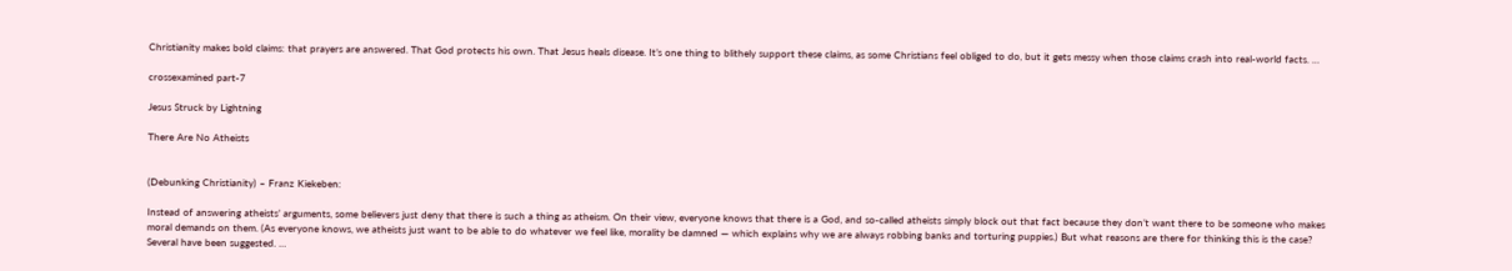Christianity makes bold claims: that prayers are answered. That God protects his own. That Jesus heals disease. It’s one thing to blithely support these claims, as some Christians feel obliged to do, but it gets messy when those claims crash into real-world facts. …

crossexamined part-7

Jesus Struck by Lightning

There Are No Atheists


(Debunking Christianity) – Franz Kiekeben:

Instead of answering atheists’ arguments, some believers just deny that there is such a thing as atheism. On their view, everyone knows that there is a God, and so-called atheists simply block out that fact because they don’t want there to be someone who makes moral demands on them. (As everyone knows, we atheists just want to be able to do whatever we feel like, morality be damned — which explains why we are always robbing banks and torturing puppies.) But what reasons are there for thinking this is the case? Several have been suggested. …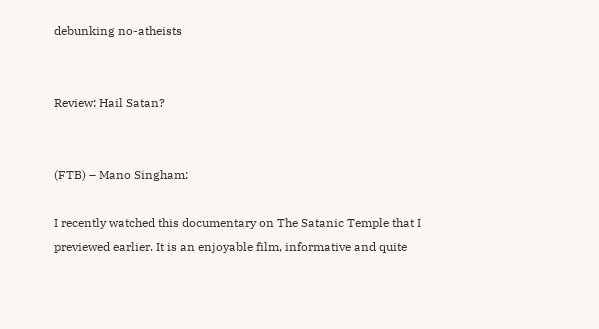debunking no-atheists


Review: Hail Satan?


(FTB) – Mano Singham:

I recently watched this documentary on The Satanic Temple that I previewed earlier. It is an enjoyable film, informative and quite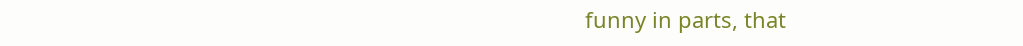funny in parts, that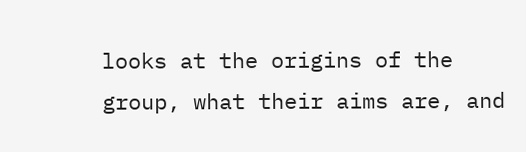looks at the origins of the group, what their aims are, and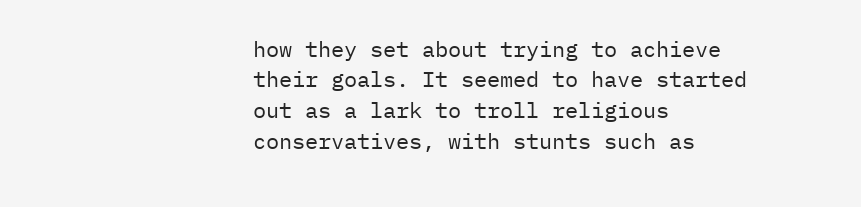how they set about trying to achieve their goals. It seemed to have started out as a lark to troll religious conservatives, with stunts such as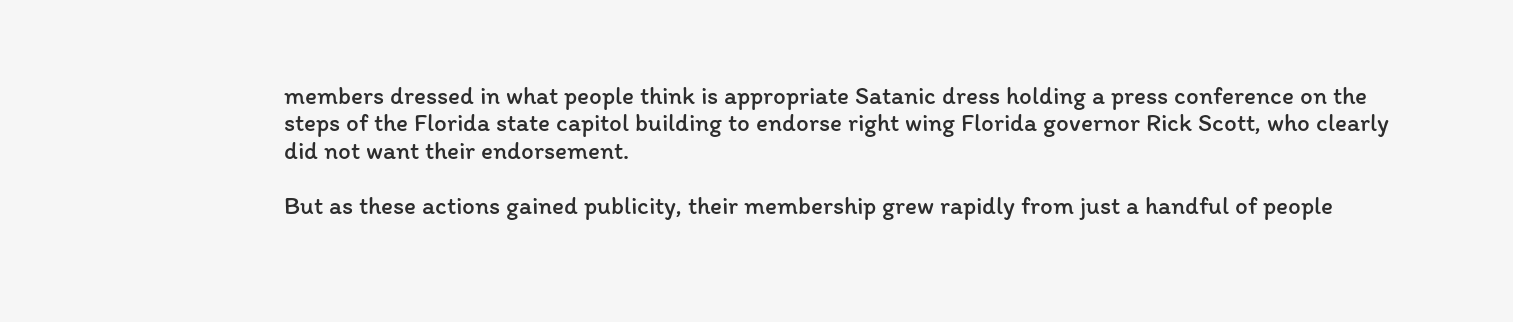members dressed in what people think is appropriate Satanic dress holding a press conference on the steps of the Florida state capitol building to endorse right wing Florida governor Rick Scott, who clearly did not want their endorsement.

But as these actions gained publicity, their membership grew rapidly from just a handful of people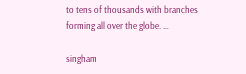to tens of thousands with branches forming all over the globe. …

singham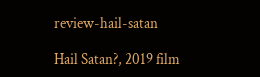review-hail-satan

Hail Satan?, 2019 film